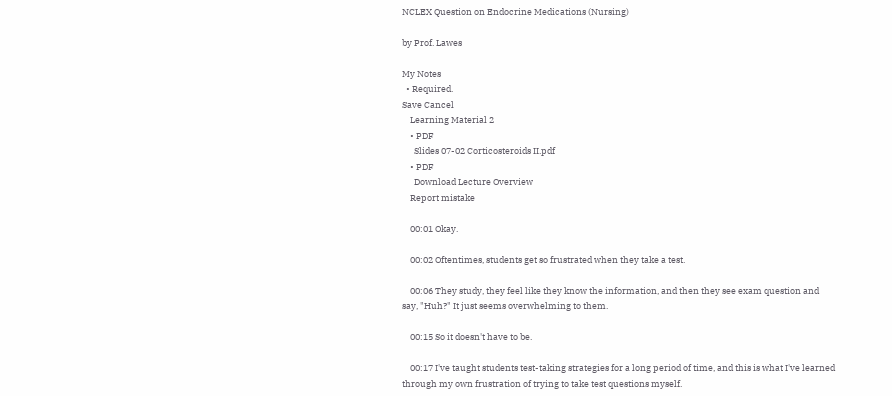NCLEX Question on Endocrine Medications (Nursing)

by Prof. Lawes

My Notes
  • Required.
Save Cancel
    Learning Material 2
    • PDF
      Slides 07-02 Corticosteroids II.pdf
    • PDF
      Download Lecture Overview
    Report mistake

    00:01 Okay.

    00:02 Oftentimes, students get so frustrated when they take a test.

    00:06 They study, they feel like they know the information, and then they see exam question and say, "Huh?" It just seems overwhelming to them.

    00:15 So it doesn't have to be.

    00:17 I've taught students test-taking strategies for a long period of time, and this is what I've learned through my own frustration of trying to take test questions myself.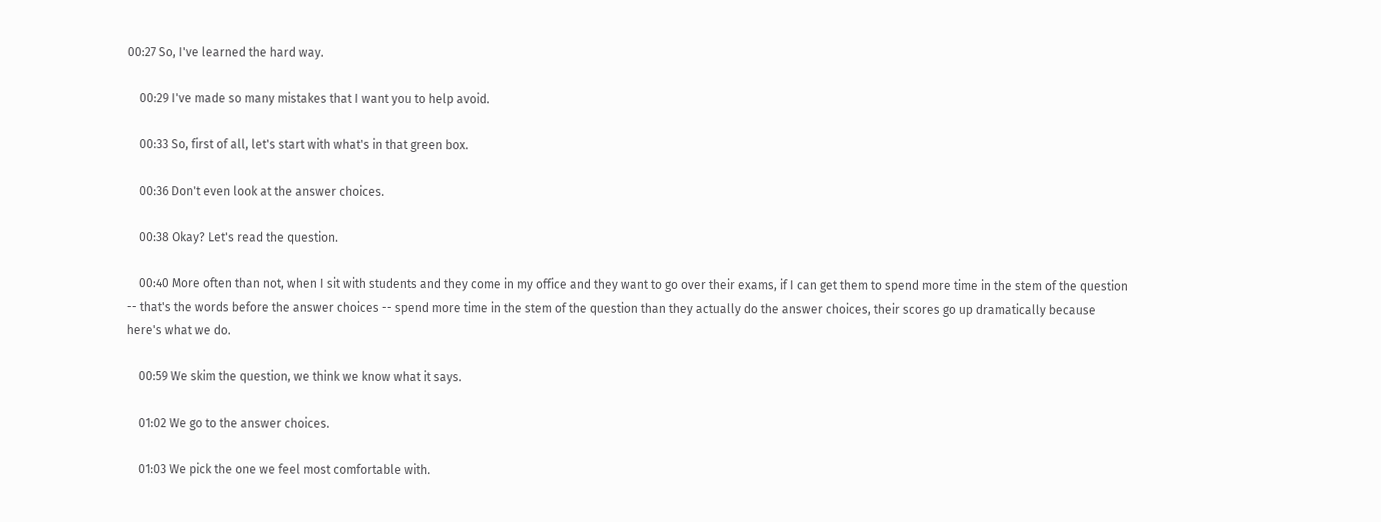00:27 So, I've learned the hard way.

    00:29 I've made so many mistakes that I want you to help avoid.

    00:33 So, first of all, let's start with what's in that green box.

    00:36 Don't even look at the answer choices.

    00:38 Okay? Let's read the question.

    00:40 More often than not, when I sit with students and they come in my office and they want to go over their exams, if I can get them to spend more time in the stem of the question -- that's the words before the answer choices -- spend more time in the stem of the question than they actually do the answer choices, their scores go up dramatically because here's what we do.

    00:59 We skim the question, we think we know what it says.

    01:02 We go to the answer choices.

    01:03 We pick the one we feel most comfortable with.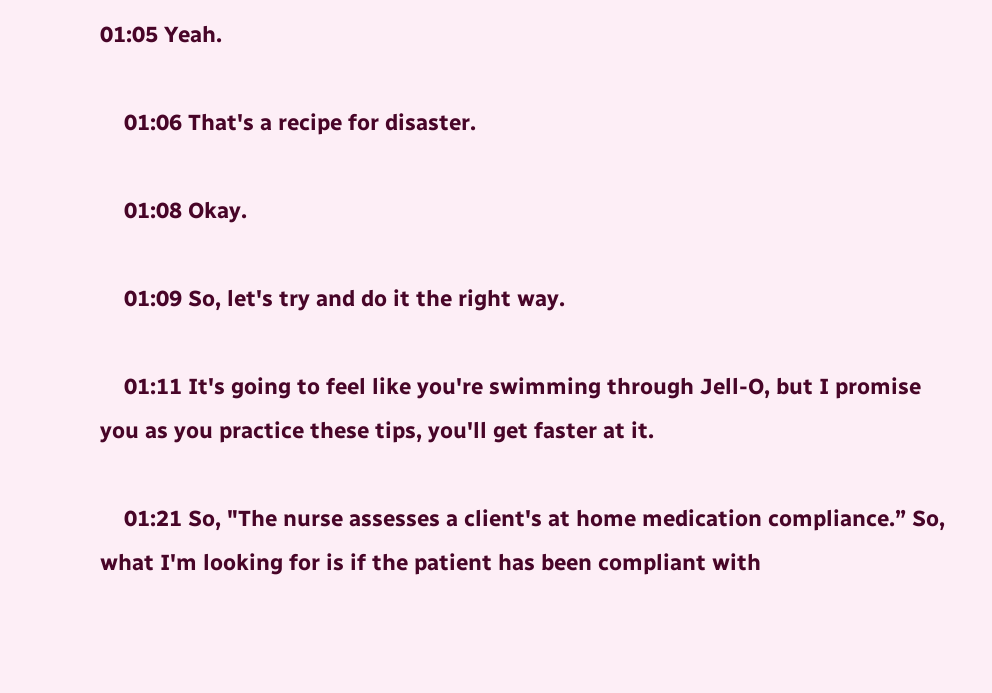01:05 Yeah.

    01:06 That's a recipe for disaster.

    01:08 Okay.

    01:09 So, let's try and do it the right way.

    01:11 It's going to feel like you're swimming through Jell-O, but I promise you as you practice these tips, you'll get faster at it.

    01:21 So, "The nurse assesses a client's at home medication compliance.” So, what I'm looking for is if the patient has been compliant with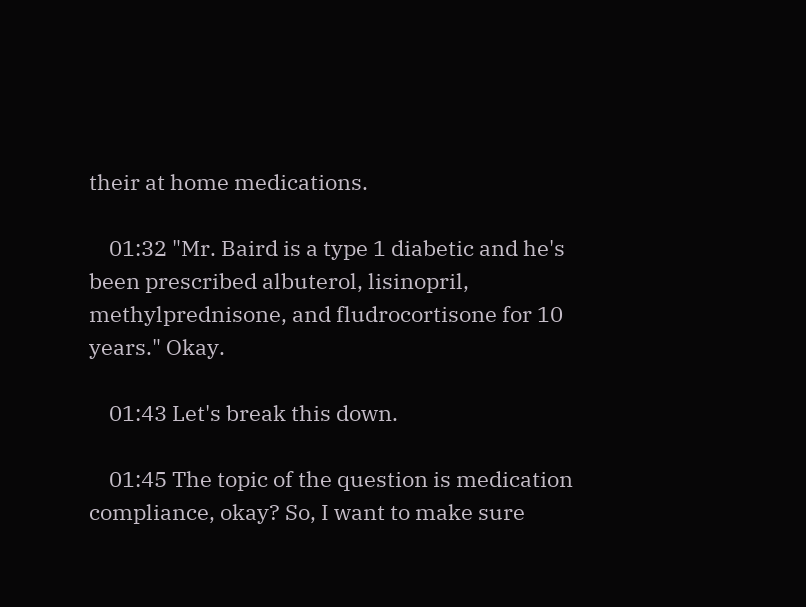their at home medications.

    01:32 "Mr. Baird is a type 1 diabetic and he's been prescribed albuterol, lisinopril, methylprednisone, and fludrocortisone for 10 years." Okay.

    01:43 Let's break this down.

    01:45 The topic of the question is medication compliance, okay? So, I want to make sure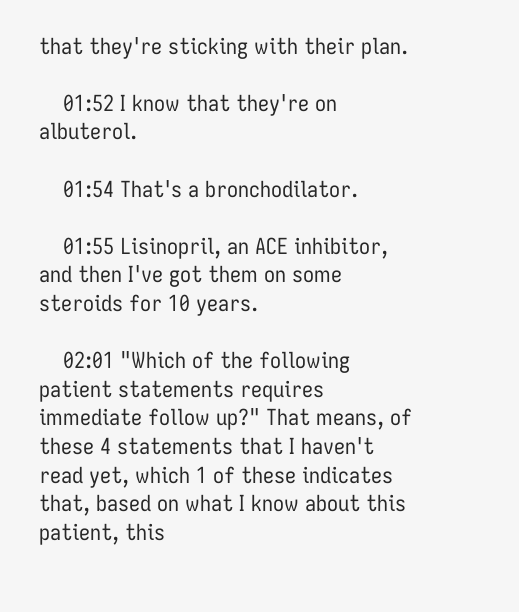that they're sticking with their plan.

    01:52 I know that they're on albuterol.

    01:54 That's a bronchodilator.

    01:55 Lisinopril, an ACE inhibitor, and then I've got them on some steroids for 10 years.

    02:01 "Which of the following patient statements requires immediate follow up?" That means, of these 4 statements that I haven't read yet, which 1 of these indicates that, based on what I know about this patient, this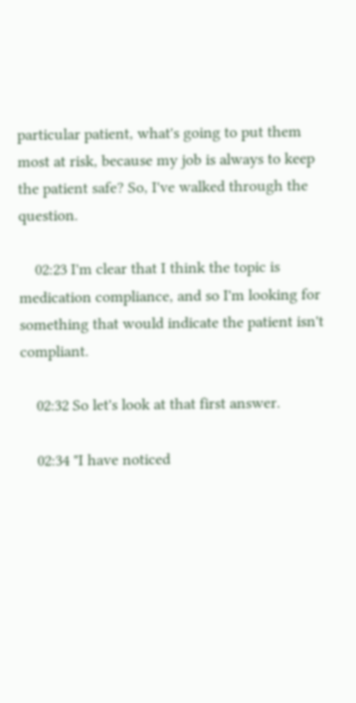particular patient, what's going to put them most at risk, because my job is always to keep the patient safe? So, I've walked through the question.

    02:23 I'm clear that I think the topic is medication compliance, and so I'm looking for something that would indicate the patient isn't compliant.

    02:32 So let's look at that first answer.

    02:34 "I have noticed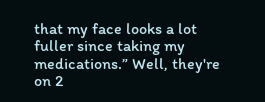that my face looks a lot fuller since taking my medications.” Well, they're on 2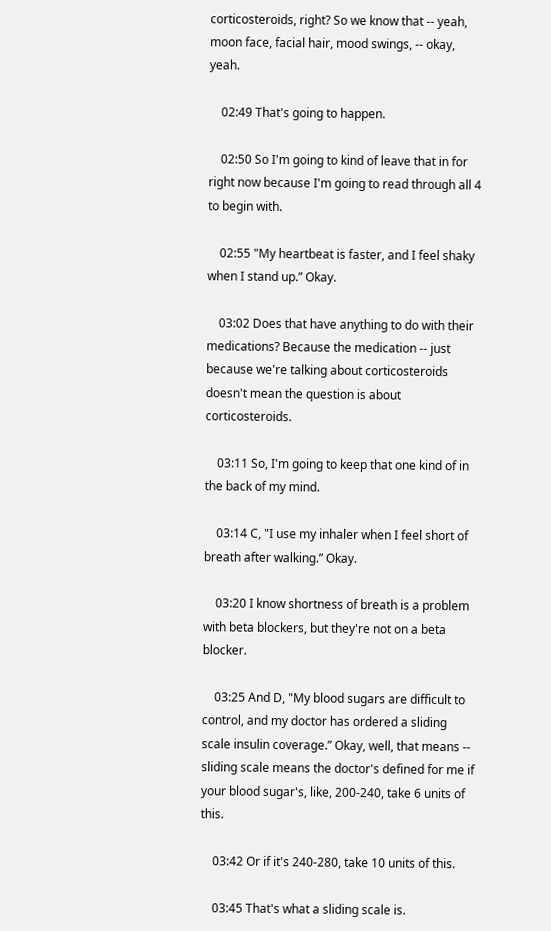corticosteroids, right? So we know that -- yeah, moon face, facial hair, mood swings, -- okay, yeah.

    02:49 That's going to happen.

    02:50 So I'm going to kind of leave that in for right now because I'm going to read through all 4 to begin with.

    02:55 "My heartbeat is faster, and I feel shaky when I stand up.” Okay.

    03:02 Does that have anything to do with their medications? Because the medication -- just because we're talking about corticosteroids doesn't mean the question is about corticosteroids.

    03:11 So, I'm going to keep that one kind of in the back of my mind.

    03:14 C, "I use my inhaler when I feel short of breath after walking.” Okay.

    03:20 I know shortness of breath is a problem with beta blockers, but they're not on a beta blocker.

    03:25 And D, "My blood sugars are difficult to control, and my doctor has ordered a sliding scale insulin coverage.” Okay, well, that means -- sliding scale means the doctor's defined for me if your blood sugar's, like, 200-240, take 6 units of this.

    03:42 Or if it's 240-280, take 10 units of this.

    03:45 That's what a sliding scale is.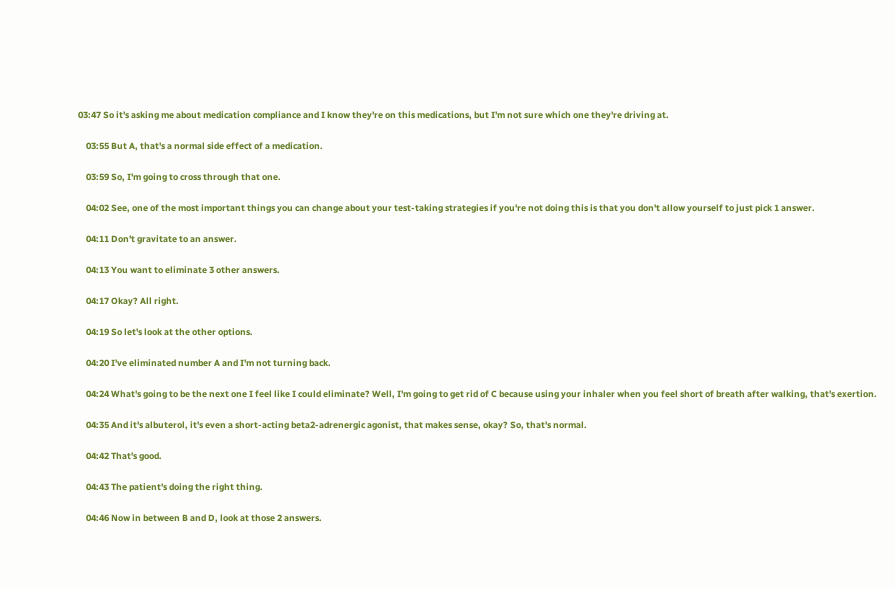03:47 So it's asking me about medication compliance and I know they're on this medications, but I'm not sure which one they're driving at.

    03:55 But A, that's a normal side effect of a medication.

    03:59 So, I'm going to cross through that one.

    04:02 See, one of the most important things you can change about your test-taking strategies if you're not doing this is that you don't allow yourself to just pick 1 answer.

    04:11 Don't gravitate to an answer.

    04:13 You want to eliminate 3 other answers.

    04:17 Okay? All right.

    04:19 So let's look at the other options.

    04:20 I've eliminated number A and I'm not turning back.

    04:24 What's going to be the next one I feel like I could eliminate? Well, I'm going to get rid of C because using your inhaler when you feel short of breath after walking, that's exertion.

    04:35 And it's albuterol, it's even a short-acting beta2-adrenergic agonist, that makes sense, okay? So, that's normal.

    04:42 That's good.

    04:43 The patient's doing the right thing.

    04:46 Now in between B and D, look at those 2 answers.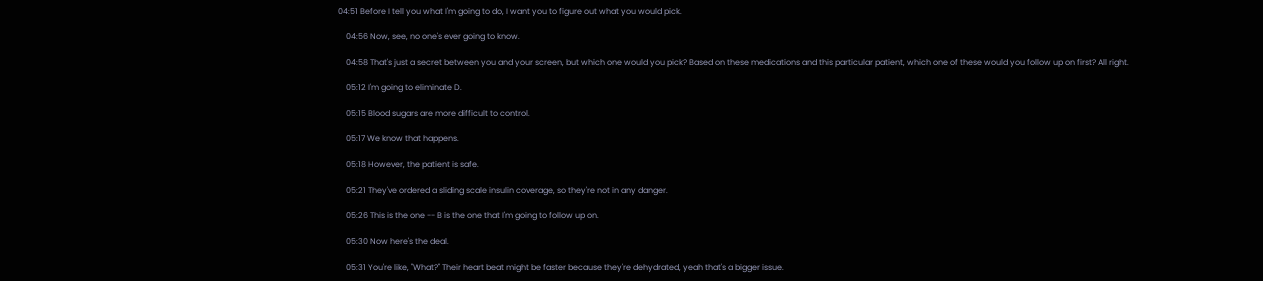04:51 Before I tell you what I'm going to do, I want you to figure out what you would pick.

    04:56 Now, see, no one's ever going to know.

    04:58 That's just a secret between you and your screen, but which one would you pick? Based on these medications and this particular patient, which one of these would you follow up on first? All right.

    05:12 I'm going to eliminate D.

    05:15 Blood sugars are more difficult to control.

    05:17 We know that happens.

    05:18 However, the patient is safe.

    05:21 They've ordered a sliding scale insulin coverage, so they're not in any danger.

    05:26 This is the one -- B is the one that I'm going to follow up on.

    05:30 Now here's the deal.

    05:31 You're like, "What?" Their heart beat might be faster because they're dehydrated, yeah that's a bigger issue.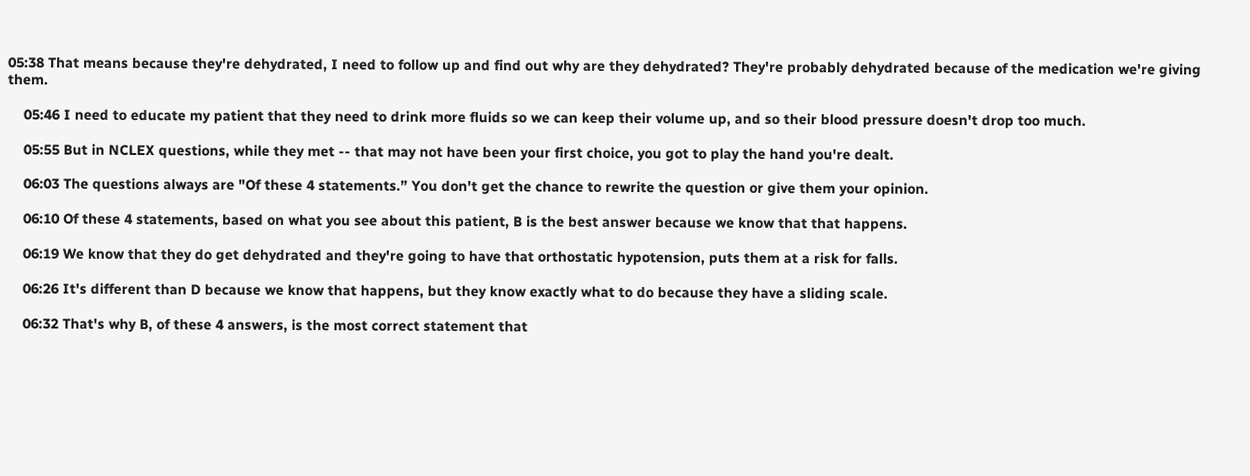05:38 That means because they're dehydrated, I need to follow up and find out why are they dehydrated? They're probably dehydrated because of the medication we're giving them.

    05:46 I need to educate my patient that they need to drink more fluids so we can keep their volume up, and so their blood pressure doesn't drop too much.

    05:55 But in NCLEX questions, while they met -- that may not have been your first choice, you got to play the hand you're dealt.

    06:03 The questions always are "Of these 4 statements.” You don't get the chance to rewrite the question or give them your opinion.

    06:10 Of these 4 statements, based on what you see about this patient, B is the best answer because we know that that happens.

    06:19 We know that they do get dehydrated and they're going to have that orthostatic hypotension, puts them at a risk for falls.

    06:26 It's different than D because we know that happens, but they know exactly what to do because they have a sliding scale.

    06:32 That's why B, of these 4 answers, is the most correct statement that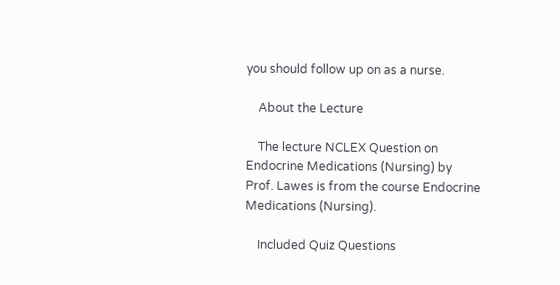you should follow up on as a nurse.

    About the Lecture

    The lecture NCLEX Question on Endocrine Medications (Nursing) by Prof. Lawes is from the course Endocrine Medications (Nursing).

    Included Quiz Questions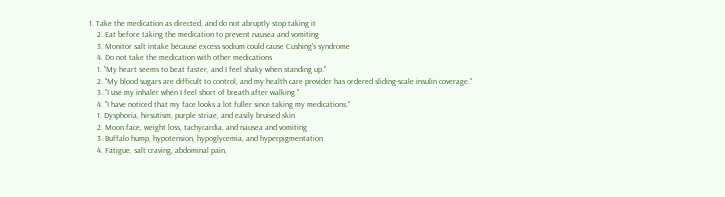1. Take the medication as directed, and do not abruptly stop taking it
    2. Eat before taking the medication to prevent nausea and vomiting
    3. Monitor salt intake because excess sodium could cause Cushing's syndrome
    4. Do not take the medication with other medications
    1. "My heart seems to beat faster, and I feel shaky when standing up."
    2. "My blood sugars are difficult to control, and my health care provider has ordered sliding-scale insulin coverage."
    3. "I use my inhaler when I feel short of breath after walking."
    4. "I have noticed that my face looks a lot fuller since taking my medications."
    1. Dysphoria, hirsutism, purple striae, and easily bruised skin
    2. Moon face, weight loss, tachycardia, and nausea and vomiting
    3. Buffalo hump, hypotension, hypoglycemia, and hyperpigmentation
    4. Fatigue, salt craving, abdominal pain,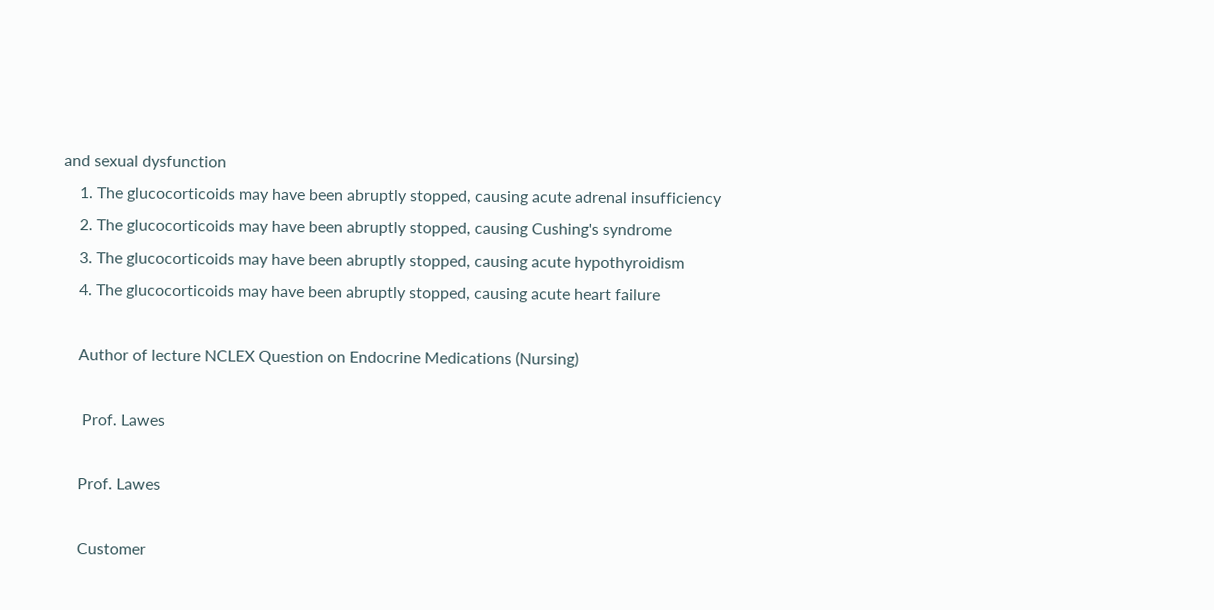and sexual dysfunction
    1. The glucocorticoids may have been abruptly stopped, causing acute adrenal insufficiency
    2. The glucocorticoids may have been abruptly stopped, causing Cushing's syndrome
    3. The glucocorticoids may have been abruptly stopped, causing acute hypothyroidism
    4. The glucocorticoids may have been abruptly stopped, causing acute heart failure

    Author of lecture NCLEX Question on Endocrine Medications (Nursing)

     Prof. Lawes

    Prof. Lawes

    Customer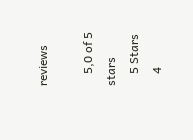reviews

    5,0 of 5 stars
    5 Stars
    4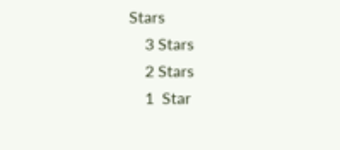Stars
    3 Stars
    2 Stars
    1  Star